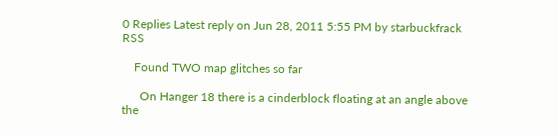0 Replies Latest reply on Jun 28, 2011 5:55 PM by starbuckfrack RSS

    Found TWO map glitches so far

      On Hanger 18 there is a cinderblock floating at an angle above the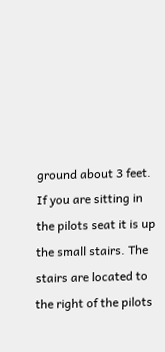ground about 3 feet. If you are sitting in the pilots seat it is up the small stairs. The stairs are located to the right of the pilots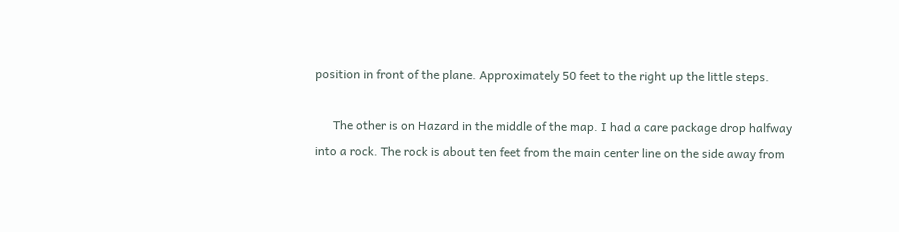position in front of the plane. Approximately 50 feet to the right up the little steps.

      The other is on Hazard in the middle of the map. I had a care package drop halfway into a rock. The rock is about ten feet from the main center line on the side away from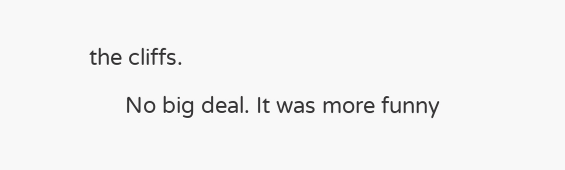the cliffs.

      No big deal. It was more funny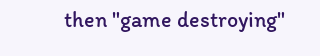then "game destroying"